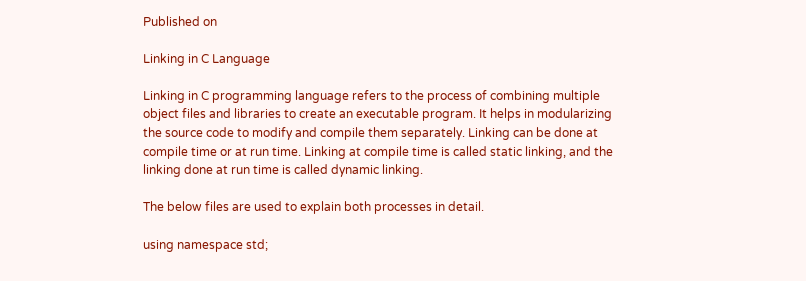Published on

Linking in C Language

Linking in C programming language refers to the process of combining multiple object files and libraries to create an executable program. It helps in modularizing the source code to modify and compile them separately. Linking can be done at compile time or at run time. Linking at compile time is called static linking, and the linking done at run time is called dynamic linking.

The below files are used to explain both processes in detail.

using namespace std;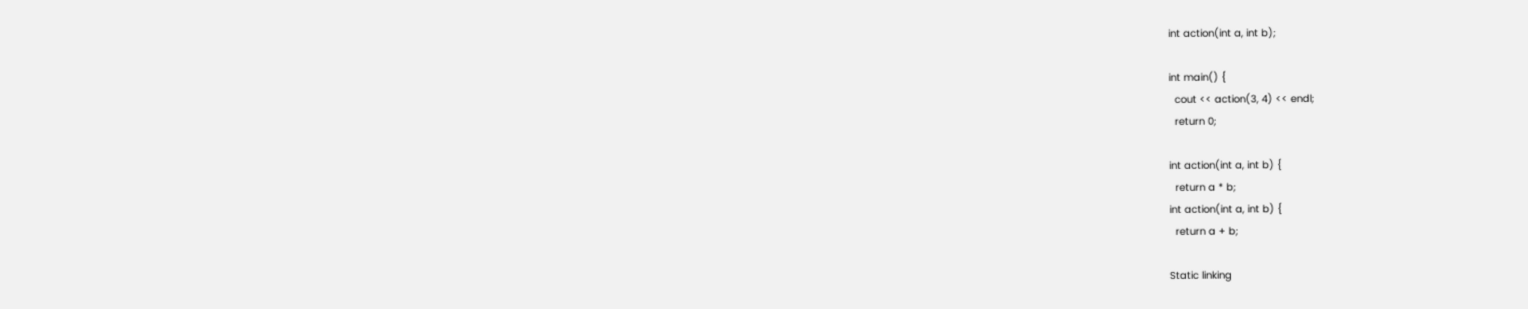int action(int a, int b);

int main() {
  cout << action(3, 4) << endl;
  return 0;

int action(int a, int b) {
  return a * b;
int action(int a, int b) {
  return a + b;

Static linking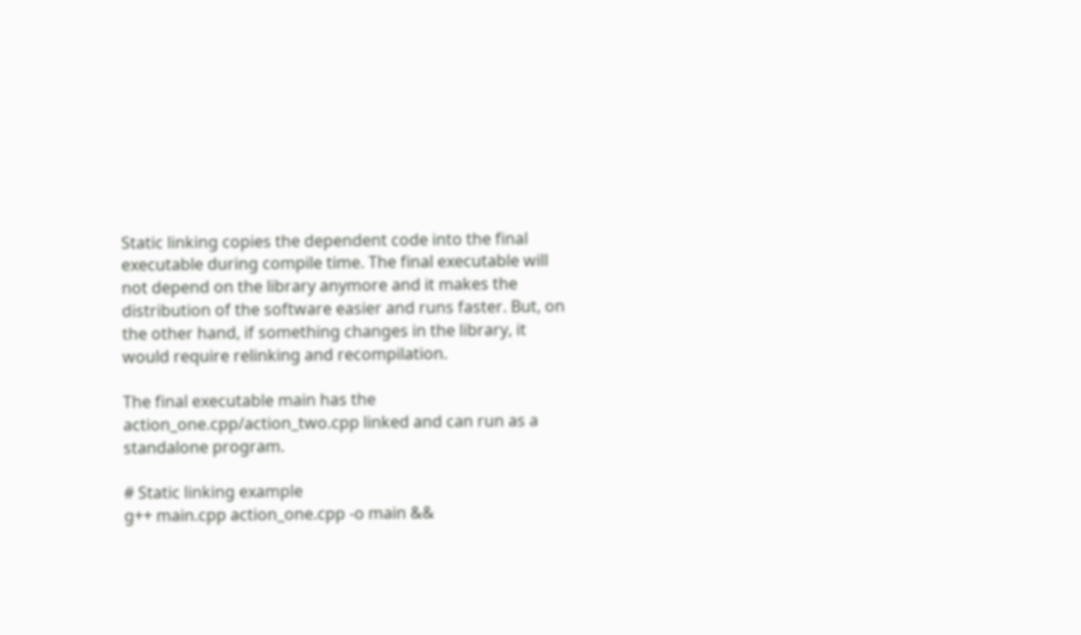Static linking copies the dependent code into the final executable during compile time. The final executable will not depend on the library anymore and it makes the distribution of the software easier and runs faster. But, on the other hand, if something changes in the library, it would require relinking and recompilation.

The final executable main has the action_one.cpp/action_two.cpp linked and can run as a standalone program.

# Static linking example
g++ main.cpp action_one.cpp -o main &&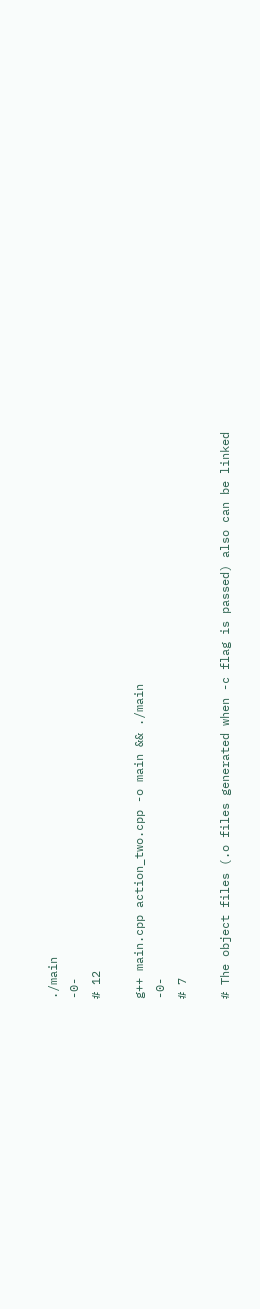./main                                                                                                                                                                                        -0-
# 12

g++ main.cpp action_two.cpp -o main && ./main                                                                                                                                                                                        -0-
# 7

# The object files (.o files generated when -c flag is passed) also can be linked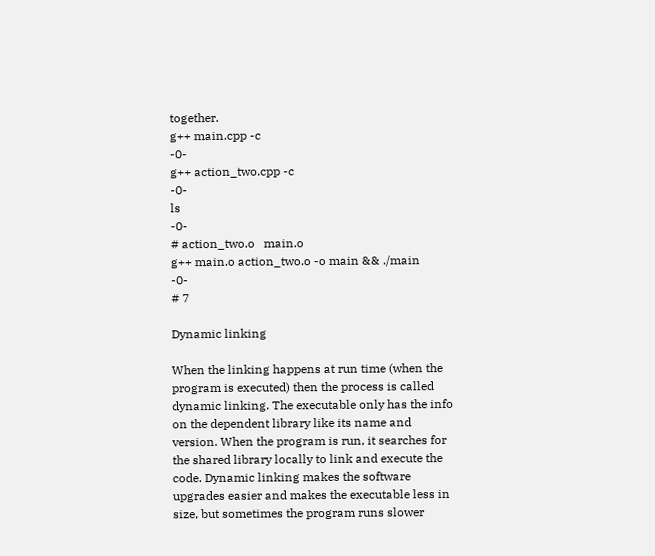together.
g++ main.cpp -c                                                                                                                                                                                                                      -0-
g++ action_two.cpp -c                                                                                                                                                                                                                -0-
ls                                                                                                                                                                                                                                   -0-
# action_two.o   main.o
g++ main.o action_two.o -o main && ./main                                                                                                                                                                                            -0-
# 7

Dynamic linking

When the linking happens at run time (when the program is executed) then the process is called dynamic linking. The executable only has the info on the dependent library like its name and version. When the program is run, it searches for the shared library locally to link and execute the code. Dynamic linking makes the software upgrades easier and makes the executable less in size, but sometimes the program runs slower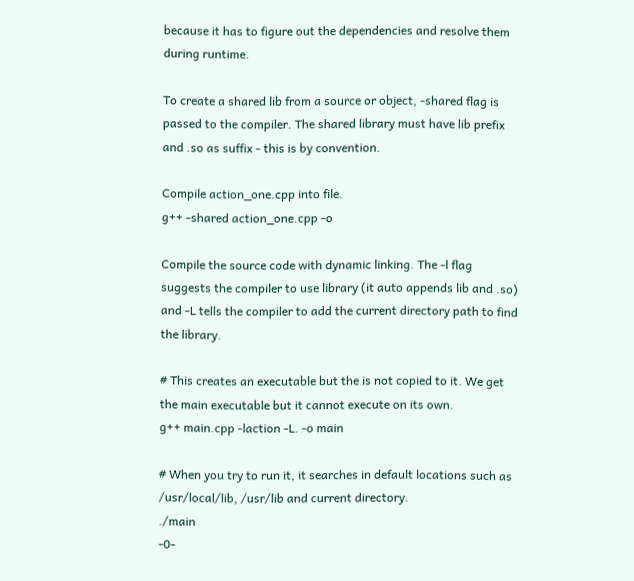because it has to figure out the dependencies and resolve them during runtime.

To create a shared lib from a source or object, -shared flag is passed to the compiler. The shared library must have lib prefix and .so as suffix - this is by convention.

Compile action_one.cpp into file.
g++ -shared action_one.cpp -o

Compile the source code with dynamic linking. The -l flag suggests the compiler to use library (it auto appends lib and .so) and -L tells the compiler to add the current directory path to find the library.

# This creates an executable but the is not copied to it. We get the main executable but it cannot execute on its own.
g++ main.cpp -laction -L. -o main

# When you try to run it, it searches in default locations such as /usr/local/lib, /usr/lib and current directory.
./main                                                                                                                                                                                                                                               -0-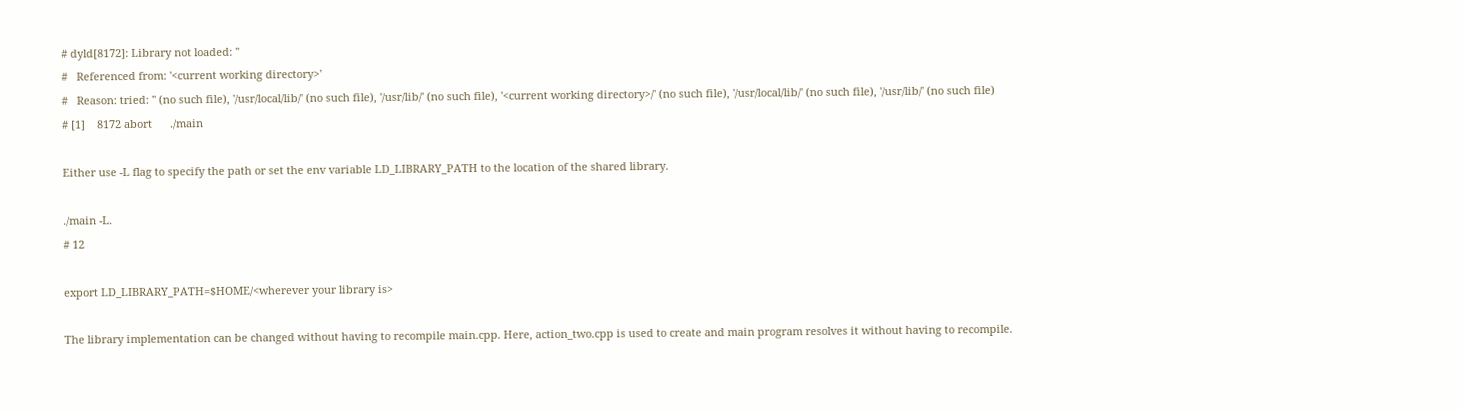# dyld[8172]: Library not loaded: ''
#   Referenced from: '<current working directory>'
#   Reason: tried: '' (no such file), '/usr/local/lib/' (no such file), '/usr/lib/' (no such file), '<current working directory>/' (no such file), '/usr/local/lib/' (no such file), '/usr/lib/' (no such file)
# [1]    8172 abort      ./main

Either use -L flag to specify the path or set the env variable LD_LIBRARY_PATH to the location of the shared library.

./main -L.
# 12

export LD_LIBRARY_PATH=$HOME/<wherever your library is>

The library implementation can be changed without having to recompile main.cpp. Here, action_two.cpp is used to create and main program resolves it without having to recompile.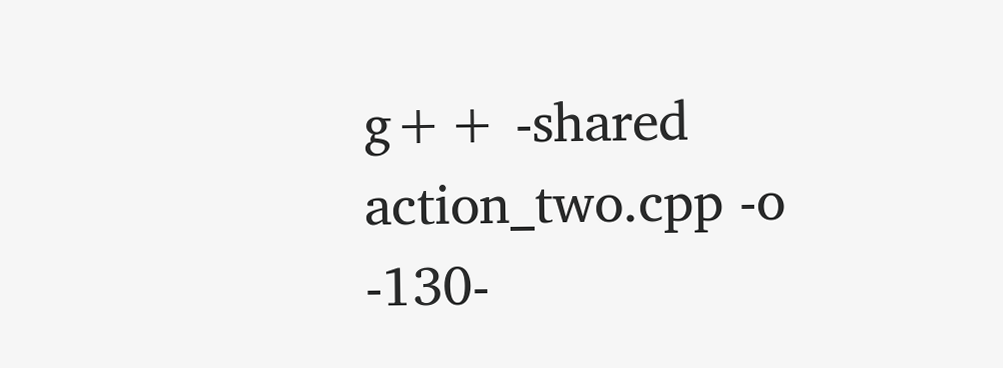g++ -shared action_two.cpp -o                                                                                                                                                                                         -130-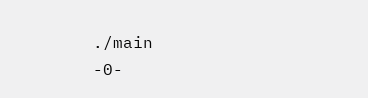./main                                                                                                                                                                                                                               -0-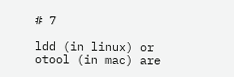# 7

ldd (in linux) or otool (in mac) are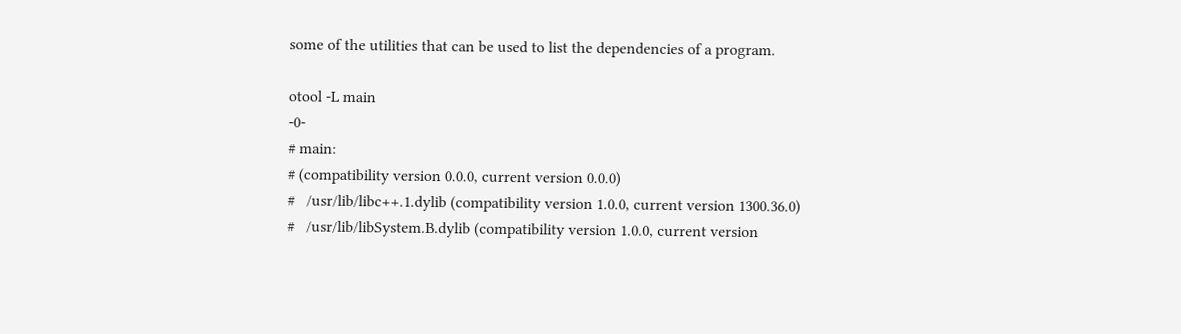some of the utilities that can be used to list the dependencies of a program.

otool -L main                                                                                                                                                                                                                        -0-
# main:
# (compatibility version 0.0.0, current version 0.0.0)
#   /usr/lib/libc++.1.dylib (compatibility version 1.0.0, current version 1300.36.0)
#   /usr/lib/libSystem.B.dylib (compatibility version 1.0.0, current version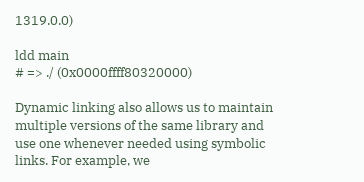1319.0.0)

ldd main
# => ./ (0x0000ffff80320000)

Dynamic linking also allows us to maintain multiple versions of the same library and use one whenever needed using symbolic links. For example, we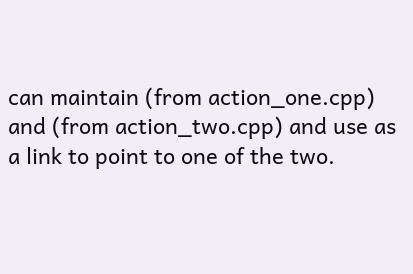can maintain (from action_one.cpp) and (from action_two.cpp) and use as a link to point to one of the two.